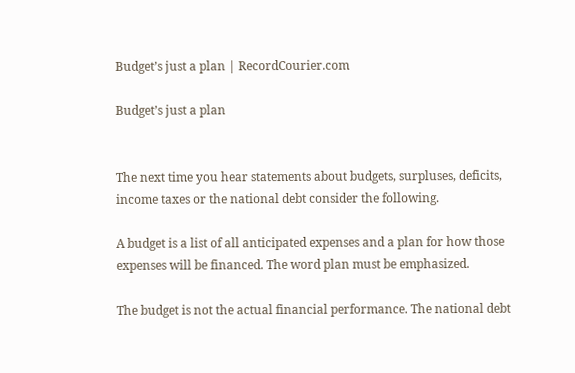Budget’s just a plan | RecordCourier.com

Budget’s just a plan


The next time you hear statements about budgets, surpluses, deficits, income taxes or the national debt consider the following.

A budget is a list of all anticipated expenses and a plan for how those expenses will be financed. The word plan must be emphasized.

The budget is not the actual financial performance. The national debt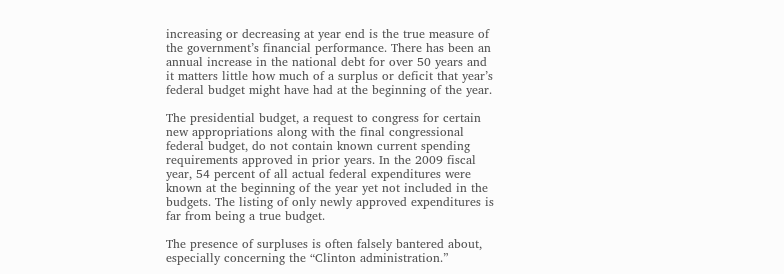increasing or decreasing at year end is the true measure of the government’s financial performance. There has been an annual increase in the national debt for over 50 years and it matters little how much of a surplus or deficit that year’s federal budget might have had at the beginning of the year.

The presidential budget, a request to congress for certain new appropriations along with the final congressional federal budget, do not contain known current spending requirements approved in prior years. In the 2009 fiscal year, 54 percent of all actual federal expenditures were known at the beginning of the year yet not included in the budgets. The listing of only newly approved expenditures is far from being a true budget.

The presence of surpluses is often falsely bantered about, especially concerning the “Clinton administration.”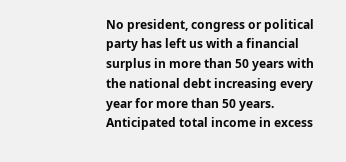No president, congress or political party has left us with a financial surplus in more than 50 years with the national debt increasing every year for more than 50 years. Anticipated total income in excess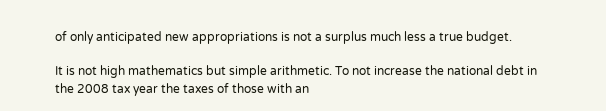of only anticipated new appropriations is not a surplus much less a true budget.

It is not high mathematics but simple arithmetic. To not increase the national debt in the 2008 tax year the taxes of those with an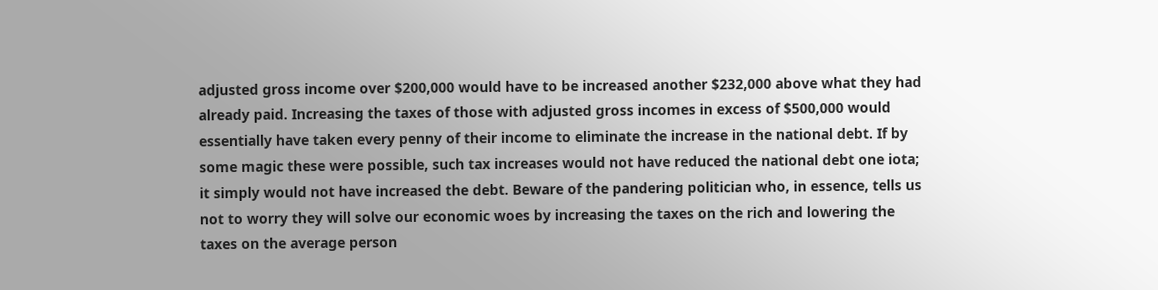adjusted gross income over $200,000 would have to be increased another $232,000 above what they had already paid. Increasing the taxes of those with adjusted gross incomes in excess of $500,000 would essentially have taken every penny of their income to eliminate the increase in the national debt. If by some magic these were possible, such tax increases would not have reduced the national debt one iota; it simply would not have increased the debt. Beware of the pandering politician who, in essence, tells us not to worry they will solve our economic woes by increasing the taxes on the rich and lowering the taxes on the average person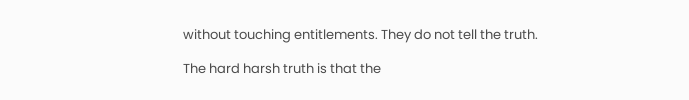without touching entitlements. They do not tell the truth.

The hard harsh truth is that the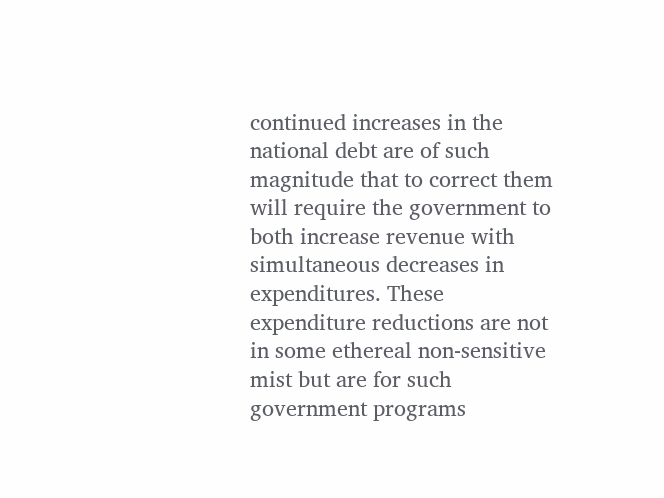continued increases in the national debt are of such magnitude that to correct them will require the government to both increase revenue with simultaneous decreases in expenditures. These expenditure reductions are not in some ethereal non-sensitive mist but are for such government programs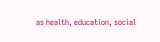as health, education, social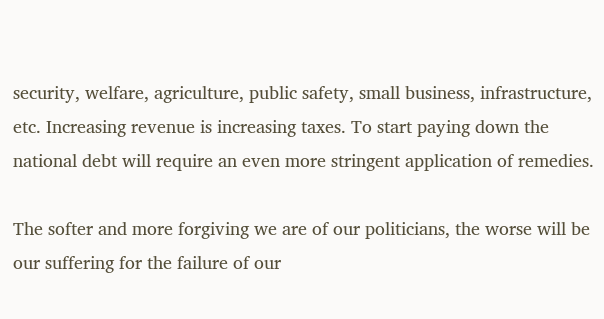security, welfare, agriculture, public safety, small business, infrastructure, etc. Increasing revenue is increasing taxes. To start paying down the national debt will require an even more stringent application of remedies.

The softer and more forgiving we are of our politicians, the worse will be our suffering for the failure of our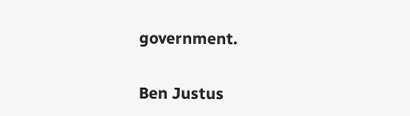government.

Ben Justus